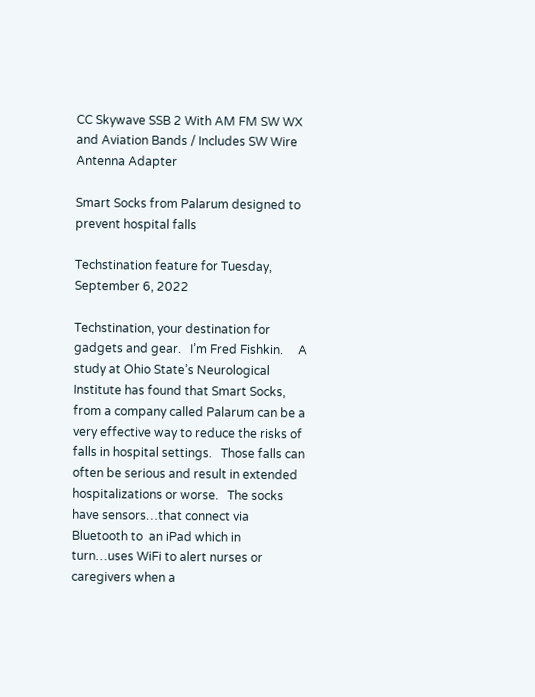CC Skywave SSB 2 With AM FM SW WX and Aviation Bands / Includes SW Wire Antenna Adapter

Smart Socks from Palarum designed to prevent hospital falls

Techstination feature for Tuesday, September 6, 2022

Techstination, your destination for gadgets and gear.   I’m Fred Fishkin.     A study at Ohio State’s Neurological Institute has found that Smart Socks, from a company called Palarum can be a very effective way to reduce the risks of falls in hospital settings.   Those falls can often be serious and result in extended hospitalizations or worse.   The socks have sensors…that connect via Bluetooth to  an iPad which in turn…uses WiFi to alert nurses or caregivers when a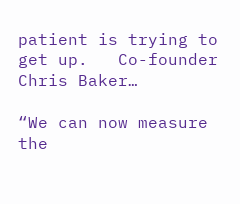patient is trying to get up.   Co-founder Chris Baker…

“We can now measure the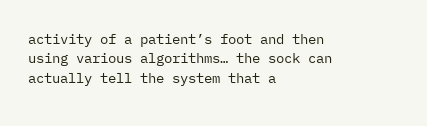activity of a patient’s foot and then using various algorithms… the sock can actually tell the system that a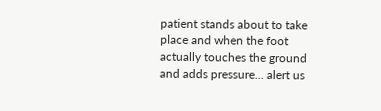patient stands about to take place and when the foot actually touches the ground and adds pressure… alert us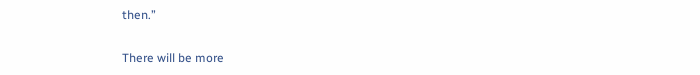then.”

There will be more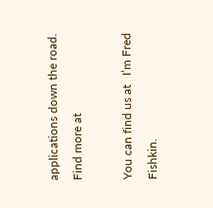applications down the road.   Find more at

You can find us at   I’m Fred Fishkin.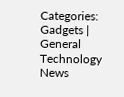Categories: Gadgets | General Technology News